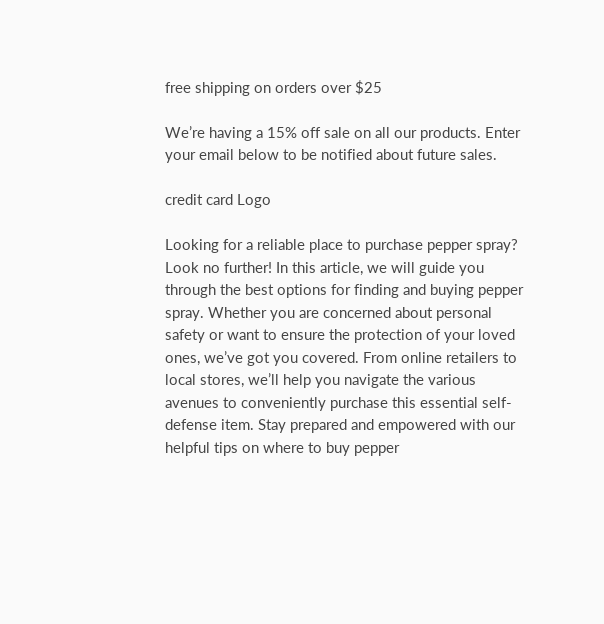free shipping on orders over $25

We’re having a 15% off sale on all our products. Enter your email below to be notified about future sales.

credit card Logo

Looking for a reliable place to purchase pepper spray? Look no further! In this article, we will guide you through the best options for finding and buying pepper spray. Whether you are concerned about personal safety or want to ensure the protection of your loved ones, we’ve got you covered. From online retailers to local stores, we’ll help you navigate the various avenues to conveniently purchase this essential self-defense item. Stay prepared and empowered with our helpful tips on where to buy pepper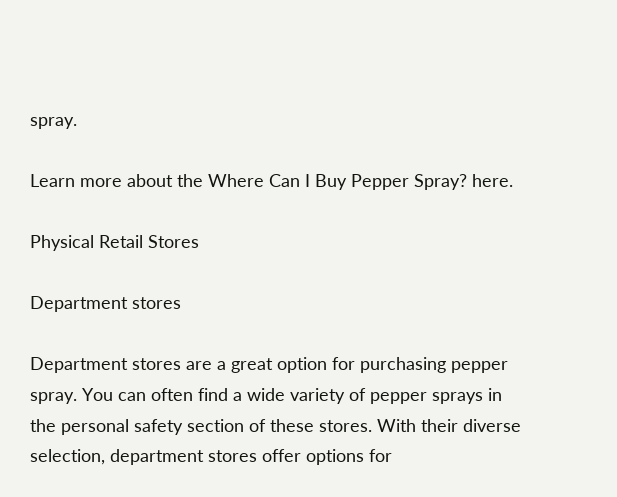spray.

Learn more about the Where Can I Buy Pepper Spray? here.

Physical Retail Stores

Department stores

Department stores are a great option for purchasing pepper spray. You can often find a wide variety of pepper sprays in the personal safety section of these stores. With their diverse selection, department stores offer options for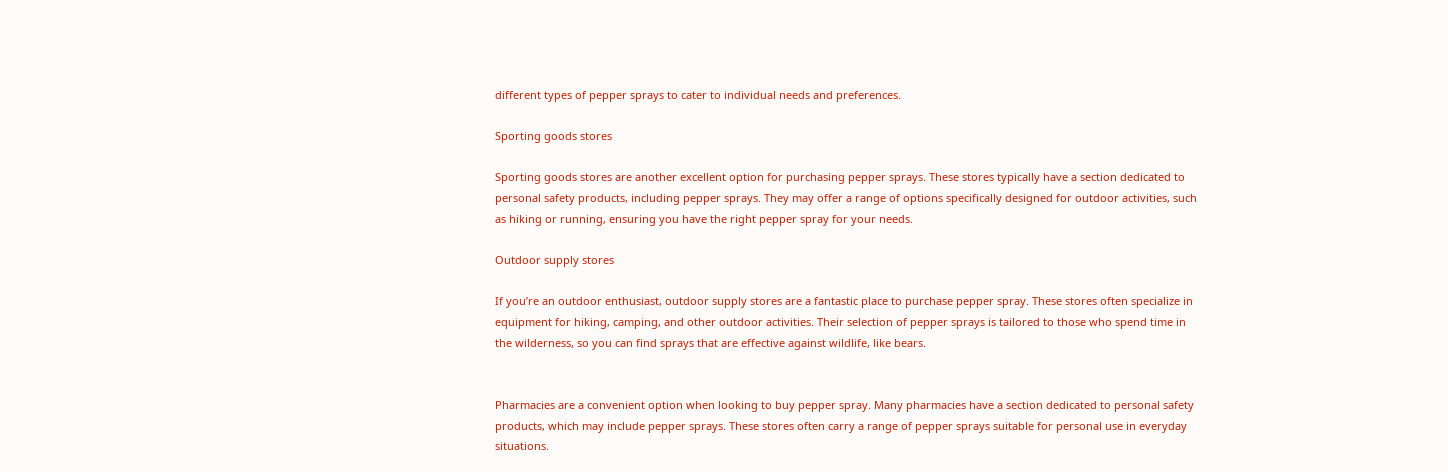different types of pepper sprays to cater to individual needs and preferences.

Sporting goods stores

Sporting goods stores are another excellent option for purchasing pepper sprays. These stores typically have a section dedicated to personal safety products, including pepper sprays. They may offer a range of options specifically designed for outdoor activities, such as hiking or running, ensuring you have the right pepper spray for your needs.

Outdoor supply stores

If you’re an outdoor enthusiast, outdoor supply stores are a fantastic place to purchase pepper spray. These stores often specialize in equipment for hiking, camping, and other outdoor activities. Their selection of pepper sprays is tailored to those who spend time in the wilderness, so you can find sprays that are effective against wildlife, like bears.


Pharmacies are a convenient option when looking to buy pepper spray. Many pharmacies have a section dedicated to personal safety products, which may include pepper sprays. These stores often carry a range of pepper sprays suitable for personal use in everyday situations.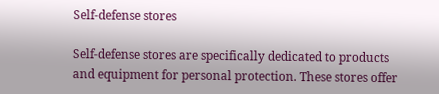Self-defense stores

Self-defense stores are specifically dedicated to products and equipment for personal protection. These stores offer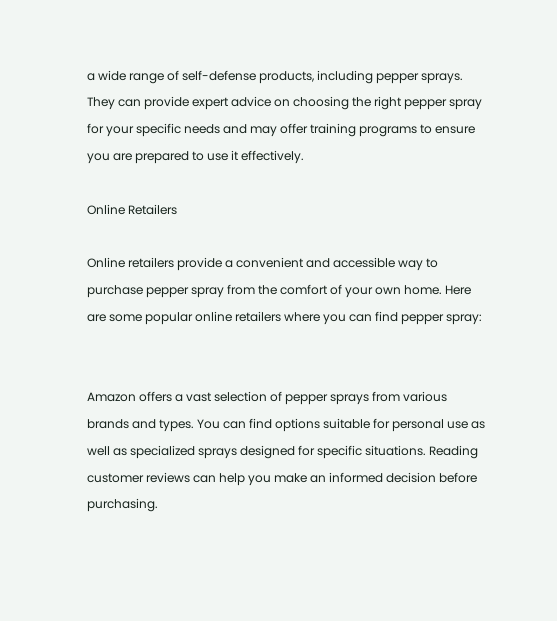a wide range of self-defense products, including pepper sprays. They can provide expert advice on choosing the right pepper spray for your specific needs and may offer training programs to ensure you are prepared to use it effectively.

Online Retailers

Online retailers provide a convenient and accessible way to purchase pepper spray from the comfort of your own home. Here are some popular online retailers where you can find pepper spray:


Amazon offers a vast selection of pepper sprays from various brands and types. You can find options suitable for personal use as well as specialized sprays designed for specific situations. Reading customer reviews can help you make an informed decision before purchasing.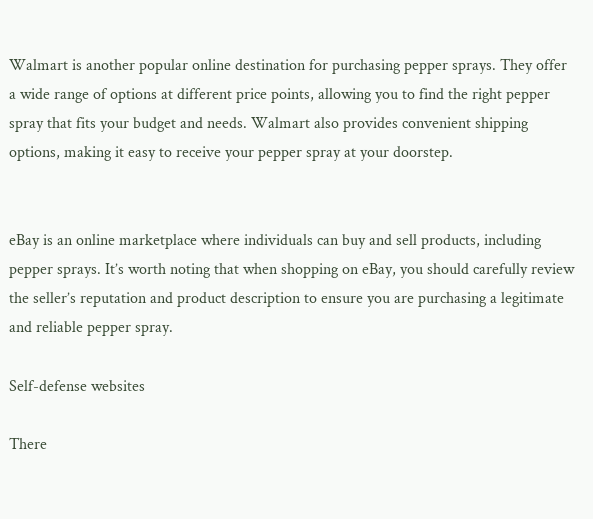Walmart is another popular online destination for purchasing pepper sprays. They offer a wide range of options at different price points, allowing you to find the right pepper spray that fits your budget and needs. Walmart also provides convenient shipping options, making it easy to receive your pepper spray at your doorstep.


eBay is an online marketplace where individuals can buy and sell products, including pepper sprays. It’s worth noting that when shopping on eBay, you should carefully review the seller’s reputation and product description to ensure you are purchasing a legitimate and reliable pepper spray.

Self-defense websites

There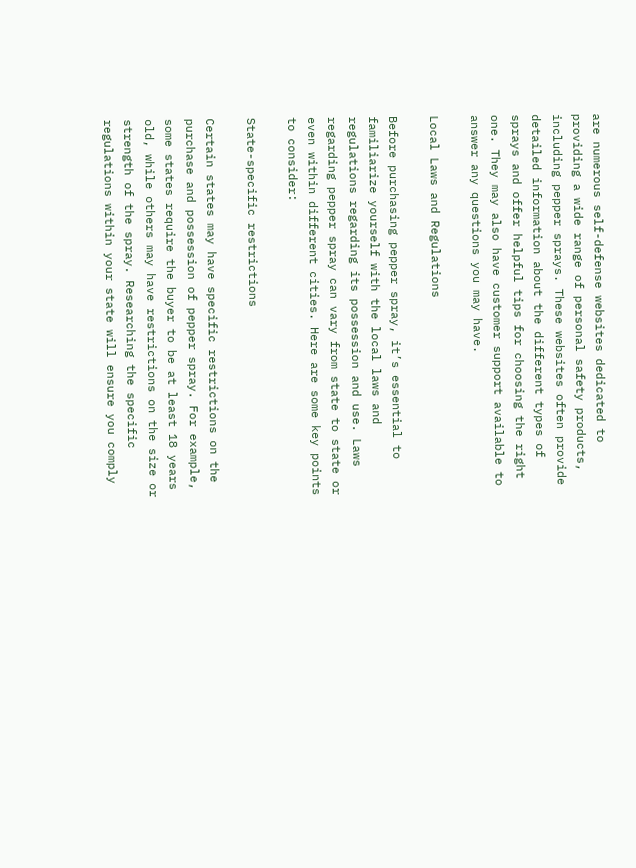are numerous self-defense websites dedicated to providing a wide range of personal safety products, including pepper sprays. These websites often provide detailed information about the different types of sprays and offer helpful tips for choosing the right one. They may also have customer support available to answer any questions you may have.

Local Laws and Regulations

Before purchasing pepper spray, it’s essential to familiarize yourself with the local laws and regulations regarding its possession and use. Laws regarding pepper spray can vary from state to state or even within different cities. Here are some key points to consider:

State-specific restrictions

Certain states may have specific restrictions on the purchase and possession of pepper spray. For example, some states require the buyer to be at least 18 years old, while others may have restrictions on the size or strength of the spray. Researching the specific regulations within your state will ensure you comply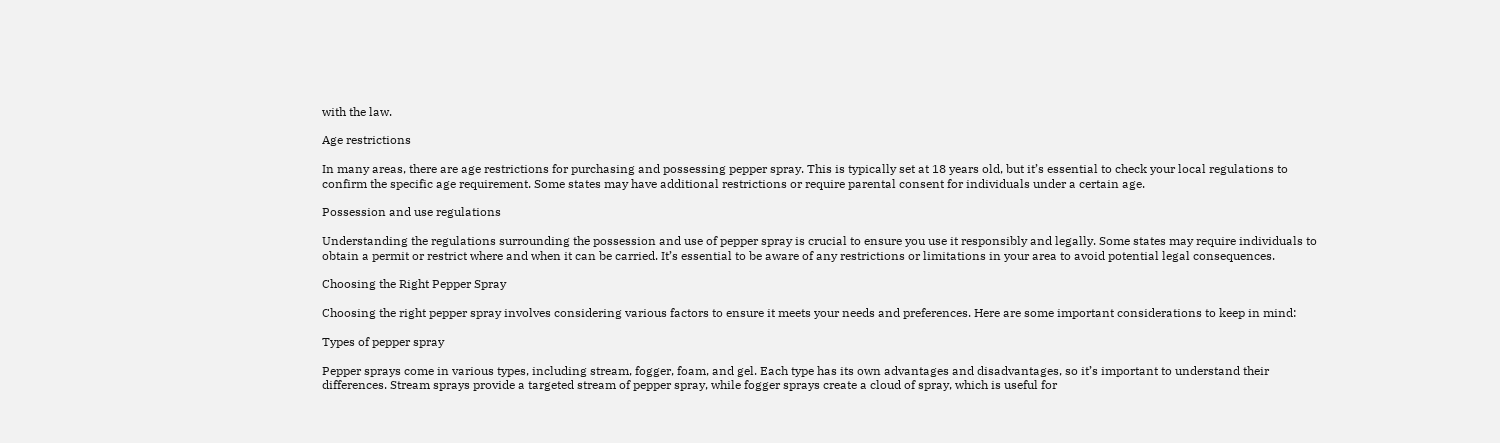with the law.

Age restrictions

In many areas, there are age restrictions for purchasing and possessing pepper spray. This is typically set at 18 years old, but it’s essential to check your local regulations to confirm the specific age requirement. Some states may have additional restrictions or require parental consent for individuals under a certain age.

Possession and use regulations

Understanding the regulations surrounding the possession and use of pepper spray is crucial to ensure you use it responsibly and legally. Some states may require individuals to obtain a permit or restrict where and when it can be carried. It’s essential to be aware of any restrictions or limitations in your area to avoid potential legal consequences.

Choosing the Right Pepper Spray

Choosing the right pepper spray involves considering various factors to ensure it meets your needs and preferences. Here are some important considerations to keep in mind:

Types of pepper spray

Pepper sprays come in various types, including stream, fogger, foam, and gel. Each type has its own advantages and disadvantages, so it’s important to understand their differences. Stream sprays provide a targeted stream of pepper spray, while fogger sprays create a cloud of spray, which is useful for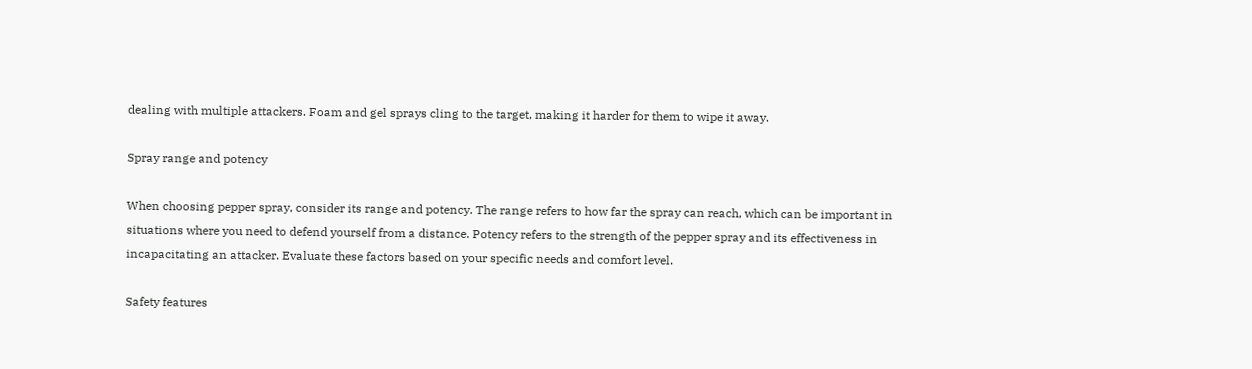dealing with multiple attackers. Foam and gel sprays cling to the target, making it harder for them to wipe it away.

Spray range and potency

When choosing pepper spray, consider its range and potency. The range refers to how far the spray can reach, which can be important in situations where you need to defend yourself from a distance. Potency refers to the strength of the pepper spray and its effectiveness in incapacitating an attacker. Evaluate these factors based on your specific needs and comfort level.

Safety features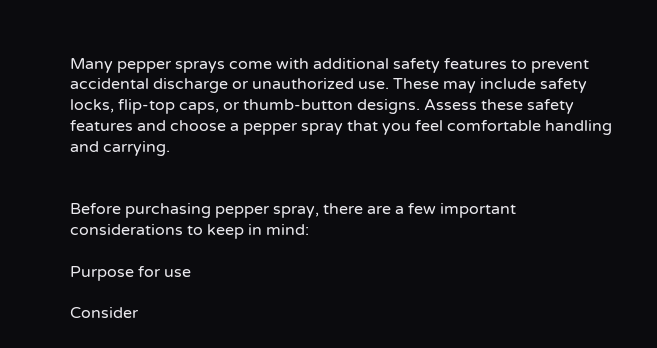Many pepper sprays come with additional safety features to prevent accidental discharge or unauthorized use. These may include safety locks, flip-top caps, or thumb-button designs. Assess these safety features and choose a pepper spray that you feel comfortable handling and carrying.


Before purchasing pepper spray, there are a few important considerations to keep in mind:

Purpose for use

Consider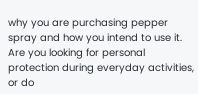why you are purchasing pepper spray and how you intend to use it. Are you looking for personal protection during everyday activities, or do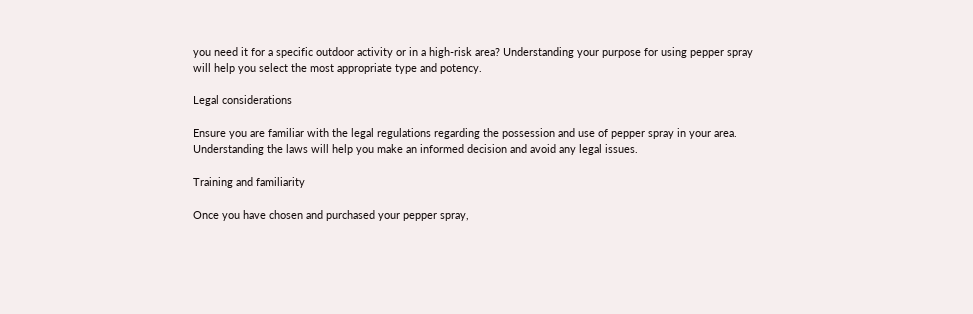you need it for a specific outdoor activity or in a high-risk area? Understanding your purpose for using pepper spray will help you select the most appropriate type and potency.

Legal considerations

Ensure you are familiar with the legal regulations regarding the possession and use of pepper spray in your area. Understanding the laws will help you make an informed decision and avoid any legal issues.

Training and familiarity

Once you have chosen and purchased your pepper spray,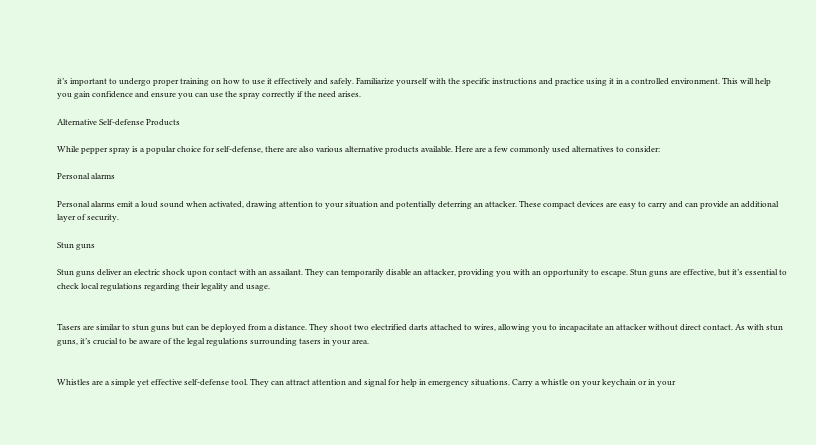it’s important to undergo proper training on how to use it effectively and safely. Familiarize yourself with the specific instructions and practice using it in a controlled environment. This will help you gain confidence and ensure you can use the spray correctly if the need arises.

Alternative Self-defense Products

While pepper spray is a popular choice for self-defense, there are also various alternative products available. Here are a few commonly used alternatives to consider:

Personal alarms

Personal alarms emit a loud sound when activated, drawing attention to your situation and potentially deterring an attacker. These compact devices are easy to carry and can provide an additional layer of security.

Stun guns

Stun guns deliver an electric shock upon contact with an assailant. They can temporarily disable an attacker, providing you with an opportunity to escape. Stun guns are effective, but it’s essential to check local regulations regarding their legality and usage.


Tasers are similar to stun guns but can be deployed from a distance. They shoot two electrified darts attached to wires, allowing you to incapacitate an attacker without direct contact. As with stun guns, it’s crucial to be aware of the legal regulations surrounding tasers in your area.


Whistles are a simple yet effective self-defense tool. They can attract attention and signal for help in emergency situations. Carry a whistle on your keychain or in your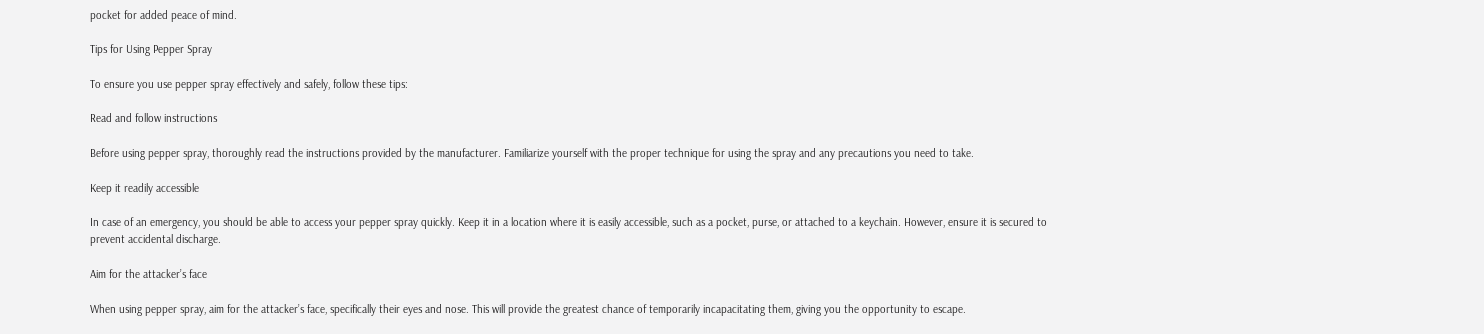pocket for added peace of mind.

Tips for Using Pepper Spray

To ensure you use pepper spray effectively and safely, follow these tips:

Read and follow instructions

Before using pepper spray, thoroughly read the instructions provided by the manufacturer. Familiarize yourself with the proper technique for using the spray and any precautions you need to take.

Keep it readily accessible

In case of an emergency, you should be able to access your pepper spray quickly. Keep it in a location where it is easily accessible, such as a pocket, purse, or attached to a keychain. However, ensure it is secured to prevent accidental discharge.

Aim for the attacker’s face

When using pepper spray, aim for the attacker’s face, specifically their eyes and nose. This will provide the greatest chance of temporarily incapacitating them, giving you the opportunity to escape.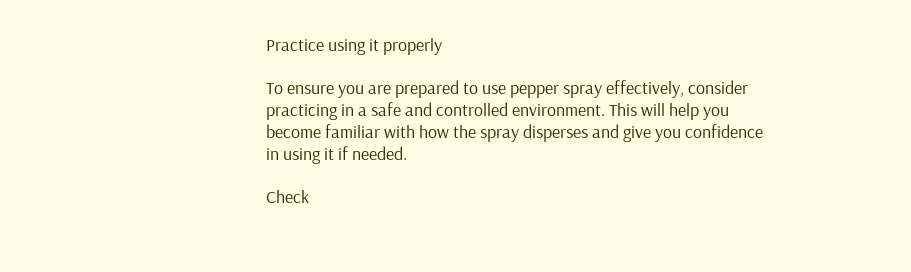Practice using it properly

To ensure you are prepared to use pepper spray effectively, consider practicing in a safe and controlled environment. This will help you become familiar with how the spray disperses and give you confidence in using it if needed.

Check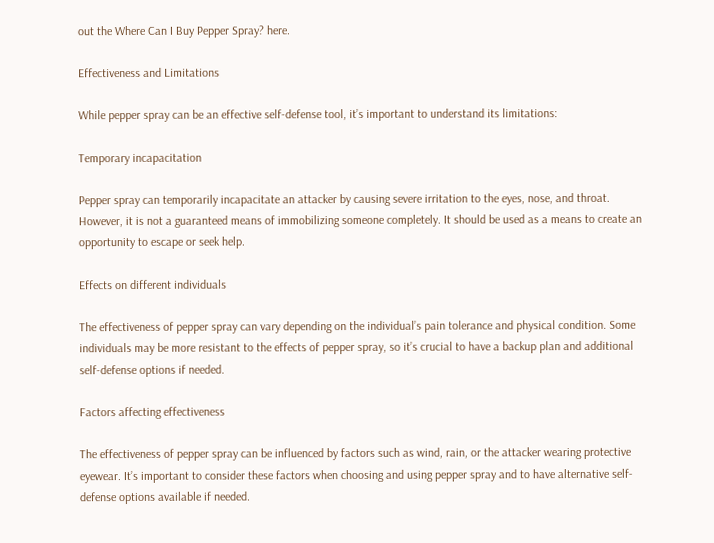out the Where Can I Buy Pepper Spray? here.

Effectiveness and Limitations

While pepper spray can be an effective self-defense tool, it’s important to understand its limitations:

Temporary incapacitation

Pepper spray can temporarily incapacitate an attacker by causing severe irritation to the eyes, nose, and throat. However, it is not a guaranteed means of immobilizing someone completely. It should be used as a means to create an opportunity to escape or seek help.

Effects on different individuals

The effectiveness of pepper spray can vary depending on the individual’s pain tolerance and physical condition. Some individuals may be more resistant to the effects of pepper spray, so it’s crucial to have a backup plan and additional self-defense options if needed.

Factors affecting effectiveness

The effectiveness of pepper spray can be influenced by factors such as wind, rain, or the attacker wearing protective eyewear. It’s important to consider these factors when choosing and using pepper spray and to have alternative self-defense options available if needed.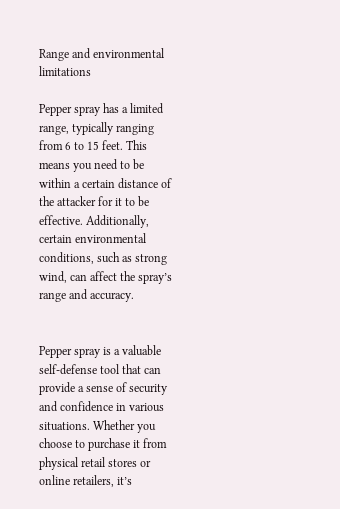Range and environmental limitations

Pepper spray has a limited range, typically ranging from 6 to 15 feet. This means you need to be within a certain distance of the attacker for it to be effective. Additionally, certain environmental conditions, such as strong wind, can affect the spray’s range and accuracy.


Pepper spray is a valuable self-defense tool that can provide a sense of security and confidence in various situations. Whether you choose to purchase it from physical retail stores or online retailers, it’s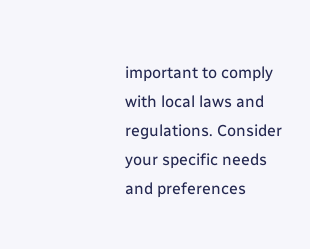important to comply with local laws and regulations. Consider your specific needs and preferences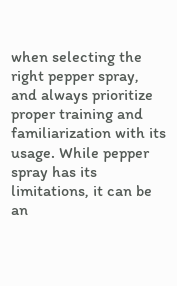when selecting the right pepper spray, and always prioritize proper training and familiarization with its usage. While pepper spray has its limitations, it can be an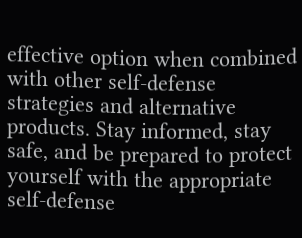effective option when combined with other self-defense strategies and alternative products. Stay informed, stay safe, and be prepared to protect yourself with the appropriate self-defense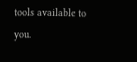tools available to you.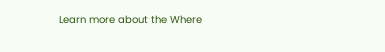Learn more about the Where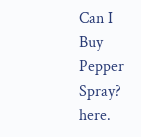Can I Buy Pepper Spray? here.